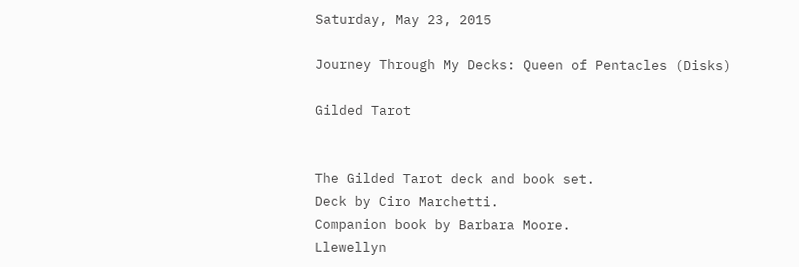Saturday, May 23, 2015

Journey Through My Decks: Queen of Pentacles (Disks)

Gilded Tarot


The Gilded Tarot deck and book set.
Deck by Ciro Marchetti.
Companion book by Barbara Moore.
Llewellyn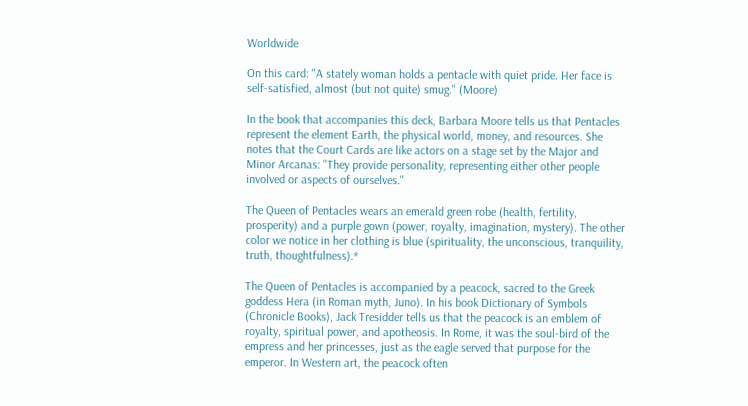Worldwide

On this card: "A stately woman holds a pentacle with quiet pride. Her face is self-satisfied, almost (but not quite) smug." (Moore)

In the book that accompanies this deck, Barbara Moore tells us that Pentacles represent the element Earth, the physical world, money, and resources. She notes that the Court Cards are like actors on a stage set by the Major and Minor Arcanas: "They provide personality, representing either other people involved or aspects of ourselves."

The Queen of Pentacles wears an emerald green robe (health, fertility, prosperity) and a purple gown (power, royalty, imagination, mystery). The other color we notice in her clothing is blue (spirituality, the unconscious, tranquility, truth, thoughtfulness).*

The Queen of Pentacles is accompanied by a peacock, sacred to the Greek goddess Hera (in Roman myth, Juno). In his book Dictionary of Symbols (Chronicle Books), Jack Tresidder tells us that the peacock is an emblem of royalty, spiritual power, and apotheosis. In Rome, it was the soul-bird of the empress and her princesses, just as the eagle served that purpose for the emperor. In Western art, the peacock often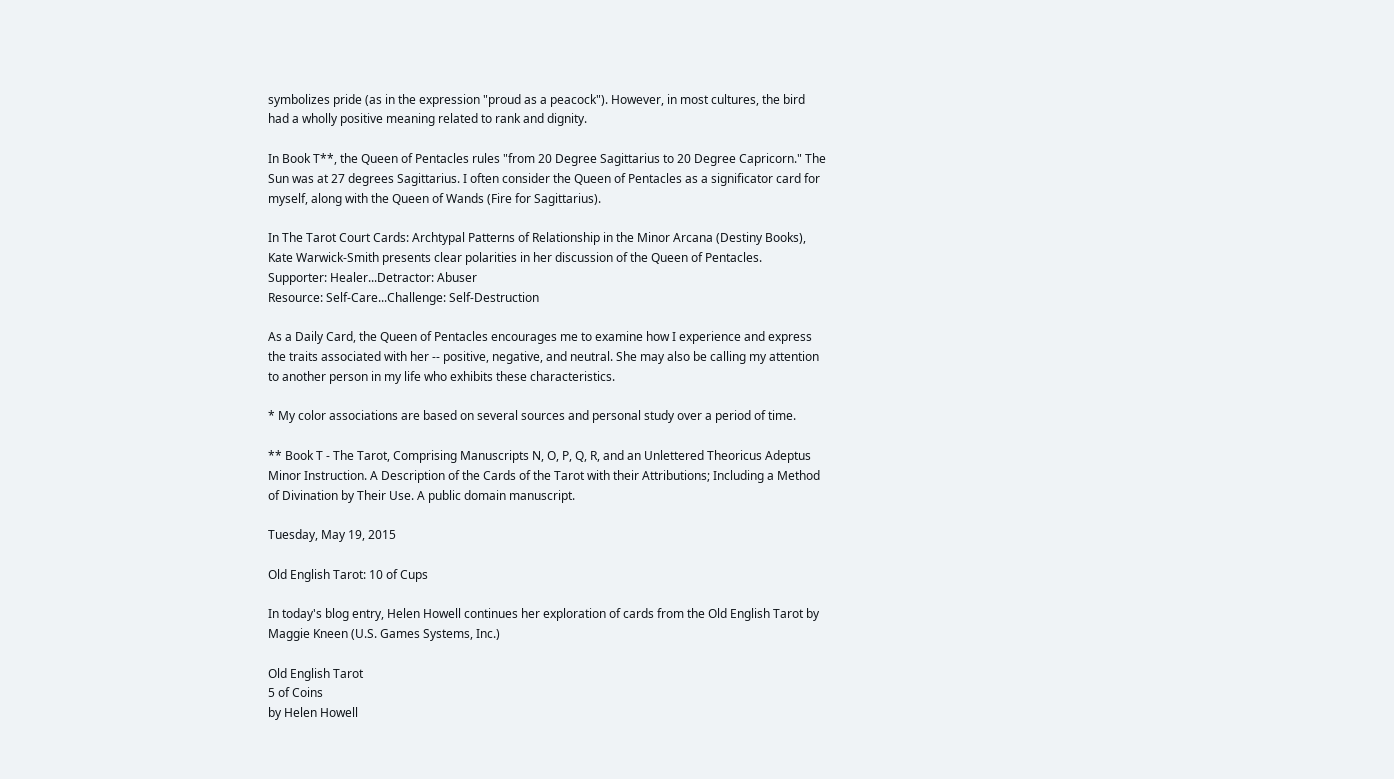symbolizes pride (as in the expression "proud as a peacock"). However, in most cultures, the bird had a wholly positive meaning related to rank and dignity.

In Book T**, the Queen of Pentacles rules "from 20 Degree Sagittarius to 20 Degree Capricorn." The Sun was at 27 degrees Sagittarius. I often consider the Queen of Pentacles as a significator card for myself, along with the Queen of Wands (Fire for Sagittarius).

In The Tarot Court Cards: Archtypal Patterns of Relationship in the Minor Arcana (Destiny Books), Kate Warwick-Smith presents clear polarities in her discussion of the Queen of Pentacles.
Supporter: Healer...Detractor: Abuser
Resource: Self-Care...Challenge: Self-Destruction

As a Daily Card, the Queen of Pentacles encourages me to examine how I experience and express the traits associated with her -- positive, negative, and neutral. She may also be calling my attention to another person in my life who exhibits these characteristics.

* My color associations are based on several sources and personal study over a period of time.

** Book T - The Tarot, Comprising Manuscripts N, O, P, Q, R, and an Unlettered Theoricus Adeptus Minor Instruction. A Description of the Cards of the Tarot with their Attributions; Including a Method of Divination by Their Use. A public domain manuscript.

Tuesday, May 19, 2015

Old English Tarot: 10 of Cups

In today's blog entry, Helen Howell continues her exploration of cards from the Old English Tarot by Maggie Kneen (U.S. Games Systems, Inc.)

Old English Tarot
5 of Coins
by Helen Howell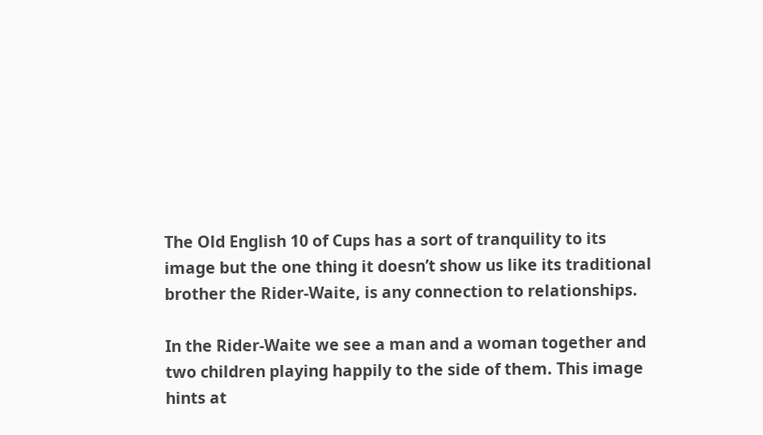The Old English 10 of Cups has a sort of tranquility to its image but the one thing it doesn’t show us like its traditional brother the Rider-Waite, is any connection to relationships.

In the Rider-Waite we see a man and a woman together and two children playing happily to the side of them. This image hints at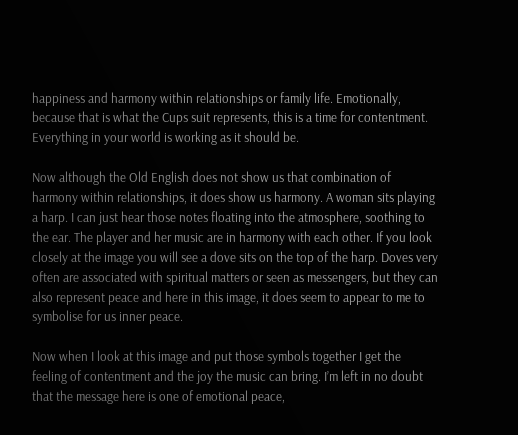happiness and harmony within relationships or family life. Emotionally, because that is what the Cups suit represents, this is a time for contentment. Everything in your world is working as it should be.

Now although the Old English does not show us that combination of harmony within relationships, it does show us harmony. A woman sits playing a harp. I can just hear those notes floating into the atmosphere, soothing to the ear. The player and her music are in harmony with each other. If you look closely at the image you will see a dove sits on the top of the harp. Doves very often are associated with spiritual matters or seen as messengers, but they can also represent peace and here in this image, it does seem to appear to me to symbolise for us inner peace.

Now when I look at this image and put those symbols together I get the feeling of contentment and the joy the music can bring. I’m left in no doubt that the message here is one of emotional peace,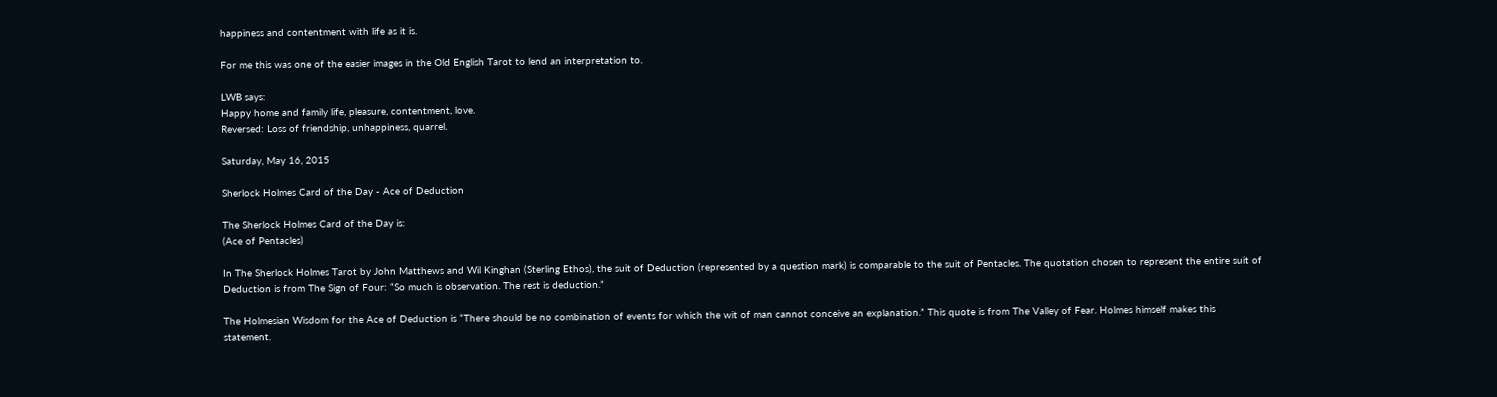happiness and contentment with life as it is.

For me this was one of the easier images in the Old English Tarot to lend an interpretation to.

LWB says:
Happy home and family life, pleasure, contentment, love.
Reversed: Loss of friendship, unhappiness, quarrel.

Saturday, May 16, 2015

Sherlock Holmes Card of the Day - Ace of Deduction

The Sherlock Holmes Card of the Day is:
(Ace of Pentacles)

In The Sherlock Holmes Tarot by John Matthews and Wil Kinghan (Sterling Ethos), the suit of Deduction (represented by a question mark) is comparable to the suit of Pentacles. The quotation chosen to represent the entire suit of Deduction is from The Sign of Four: “So much is observation. The rest is deduction.”

The Holmesian Wisdom for the Ace of Deduction is “There should be no combination of events for which the wit of man cannot conceive an explanation.” This quote is from The Valley of Fear. Holmes himself makes this statement.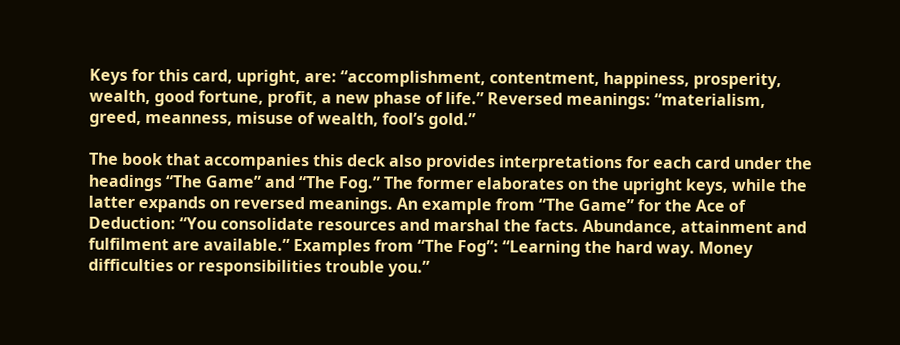Keys for this card, upright, are: “accomplishment, contentment, happiness, prosperity, wealth, good fortune, profit, a new phase of life.” Reversed meanings: “materialism, greed, meanness, misuse of wealth, fool’s gold.”

The book that accompanies this deck also provides interpretations for each card under the headings “The Game” and “The Fog.” The former elaborates on the upright keys, while the latter expands on reversed meanings. An example from “The Game” for the Ace of Deduction: “You consolidate resources and marshal the facts. Abundance, attainment and fulfilment are available.” Examples from “The Fog”: “Learning the hard way. Money difficulties or responsibilities trouble you.”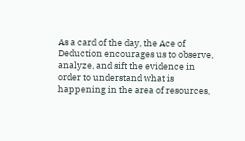As a card of the day, the Ace of Deduction encourages us to observe, analyze, and sift the evidence in order to understand what is happening in the area of resources,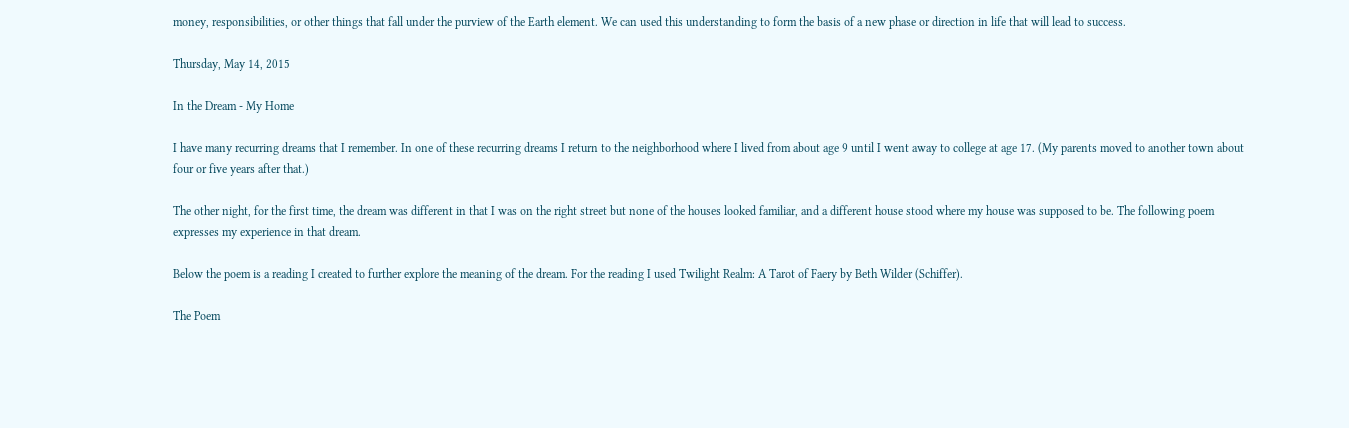money, responsibilities, or other things that fall under the purview of the Earth element. We can used this understanding to form the basis of a new phase or direction in life that will lead to success.

Thursday, May 14, 2015

In the Dream - My Home

I have many recurring dreams that I remember. In one of these recurring dreams I return to the neighborhood where I lived from about age 9 until I went away to college at age 17. (My parents moved to another town about four or five years after that.)

The other night, for the first time, the dream was different in that I was on the right street but none of the houses looked familiar, and a different house stood where my house was supposed to be. The following poem expresses my experience in that dream.

Below the poem is a reading I created to further explore the meaning of the dream. For the reading I used Twilight Realm: A Tarot of Faery by Beth Wilder (Schiffer).

The Poem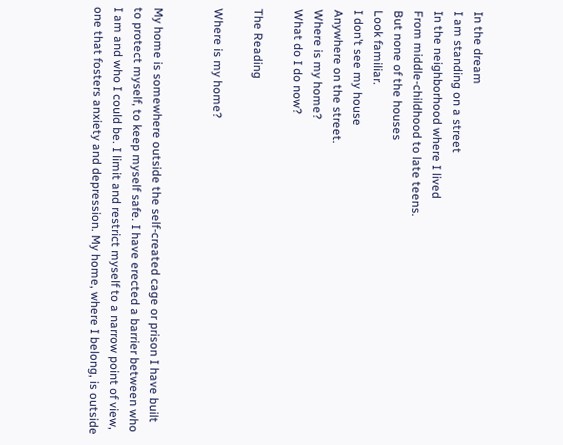In the dream
I am standing on a street
In the neighborhood where I lived
From middle-childhood to late teens.
But none of the houses
Look familiar.
I don’t see my house
Anywhere on the street.
Where is my home?
What do I do now?

The Reading

Where is my home?


My home is somewhere outside the self-created cage or prison I have built to protect myself, to keep myself safe. I have erected a barrier between who I am and who I could be. I limit and restrict myself to a narrow point of view, one that fosters anxiety and depression. My home, where I belong, is outside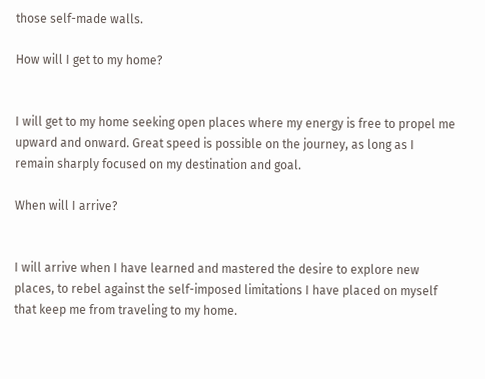those self-made walls.

How will I get to my home?


I will get to my home seeking open places where my energy is free to propel me upward and onward. Great speed is possible on the journey, as long as I remain sharply focused on my destination and goal.

When will I arrive?


I will arrive when I have learned and mastered the desire to explore new places, to rebel against the self-imposed limitations I have placed on myself that keep me from traveling to my home.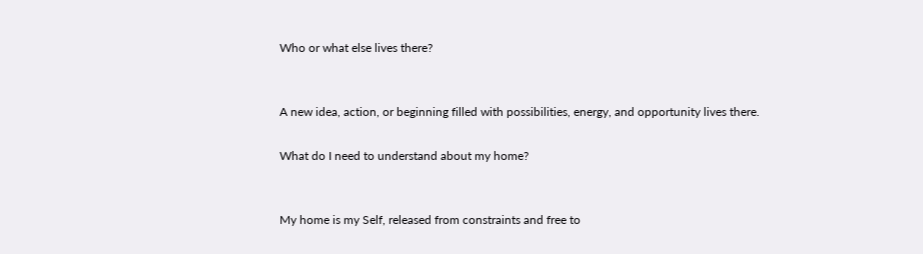Who or what else lives there?


A new idea, action, or beginning filled with possibilities, energy, and opportunity lives there.

What do I need to understand about my home?


My home is my Self, released from constraints and free to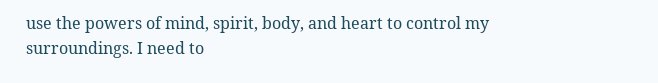use the powers of mind, spirit, body, and heart to control my surroundings. I need to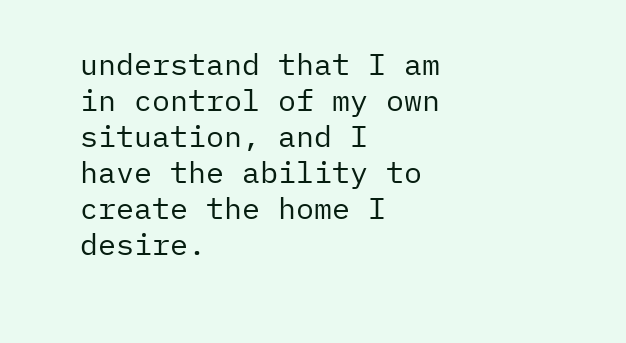understand that I am in control of my own situation, and I have the ability to create the home I desire.